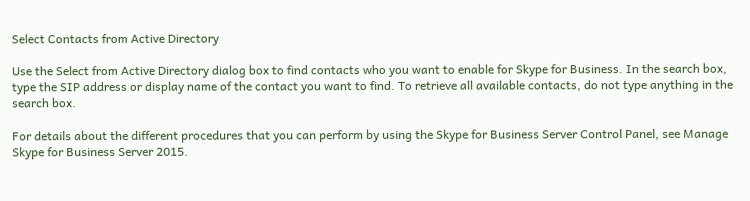Select Contacts from Active Directory

Use the Select from Active Directory dialog box to find contacts who you want to enable for Skype for Business. In the search box, type the SIP address or display name of the contact you want to find. To retrieve all available contacts, do not type anything in the search box.

For details about the different procedures that you can perform by using the Skype for Business Server Control Panel, see Manage Skype for Business Server 2015.